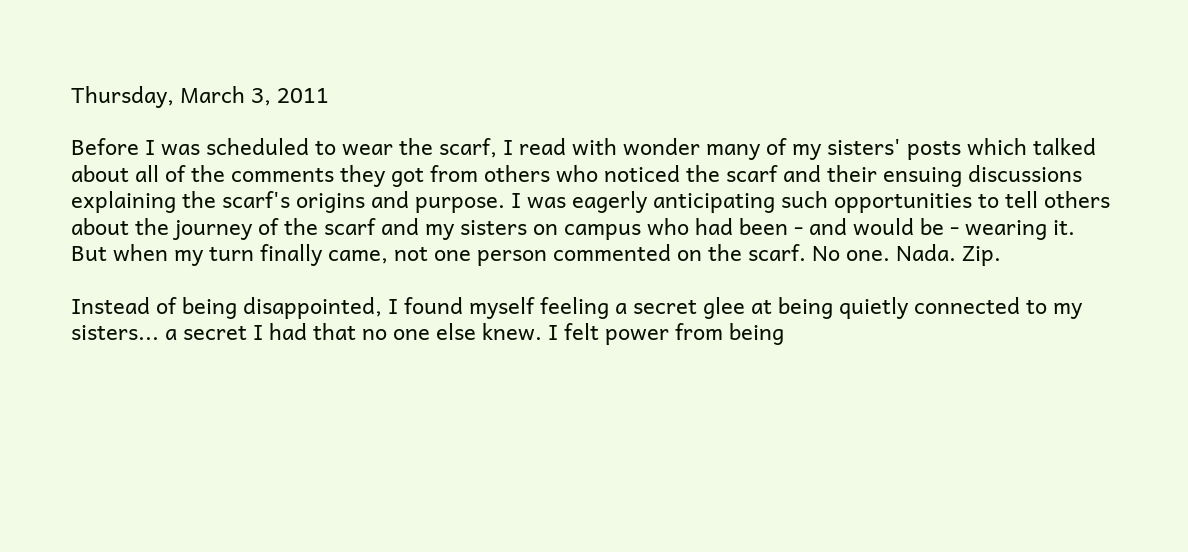Thursday, March 3, 2011

Before I was scheduled to wear the scarf, I read with wonder many of my sisters' posts which talked about all of the comments they got from others who noticed the scarf and their ensuing discussions explaining the scarf's origins and purpose. I was eagerly anticipating such opportunities to tell others about the journey of the scarf and my sisters on campus who had been - and would be - wearing it. But when my turn finally came, not one person commented on the scarf. No one. Nada. Zip.

Instead of being disappointed, I found myself feeling a secret glee at being quietly connected to my sisters... a secret I had that no one else knew. I felt power from being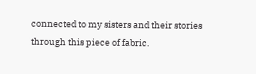connected to my sisters and their stories through this piece of fabric.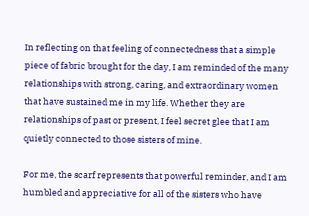In reflecting on that feeling of connectedness that a simple piece of fabric brought for the day, I am reminded of the many relationships with strong, caring, and extraordinary women that have sustained me in my life. Whether they are relationships of past or present, I feel secret glee that I am quietly connected to those sisters of mine.

For me, the scarf represents that powerful reminder, and I am humbled and appreciative for all of the sisters who have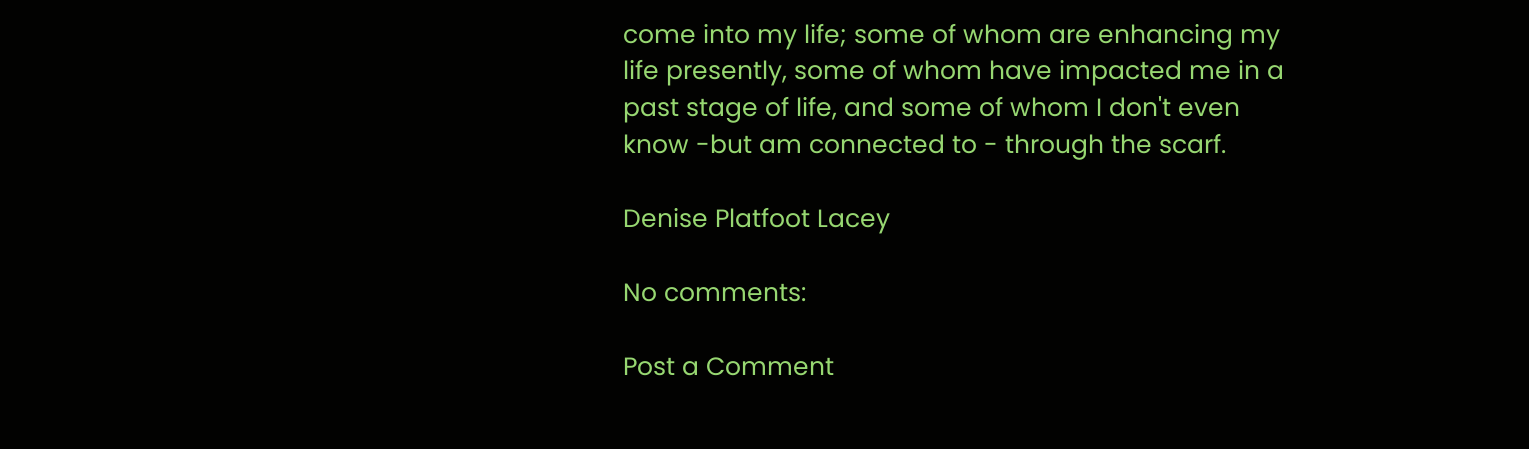come into my life; some of whom are enhancing my life presently, some of whom have impacted me in a past stage of life, and some of whom I don't even know -but am connected to - through the scarf.

Denise Platfoot Lacey

No comments:

Post a Comment